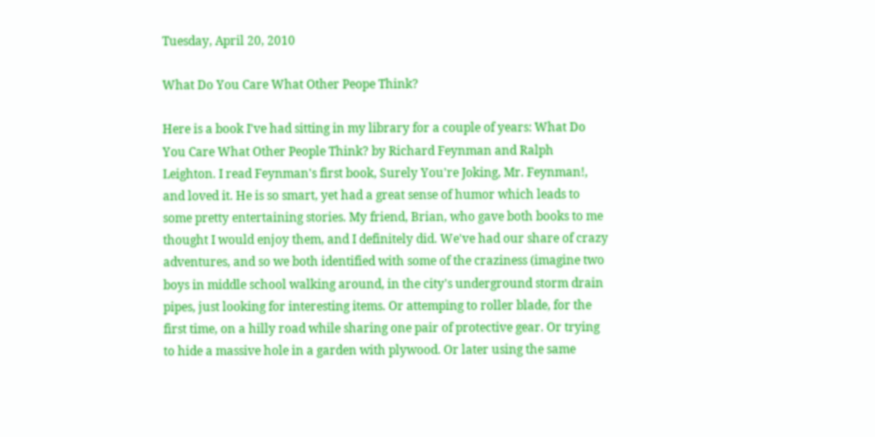Tuesday, April 20, 2010

What Do You Care What Other Peope Think?

Here is a book I've had sitting in my library for a couple of years: What Do You Care What Other People Think? by Richard Feynman and Ralph Leighton. I read Feynman's first book, Surely You're Joking, Mr. Feynman!, and loved it. He is so smart, yet had a great sense of humor which leads to some pretty entertaining stories. My friend, Brian, who gave both books to me thought I would enjoy them, and I definitely did. We've had our share of crazy adventures, and so we both identified with some of the craziness (imagine two boys in middle school walking around, in the city's underground storm drain pipes, just looking for interesting items. Or attemping to roller blade, for the first time, on a hilly road while sharing one pair of protective gear. Or trying to hide a massive hole in a garden with plywood. Or later using the same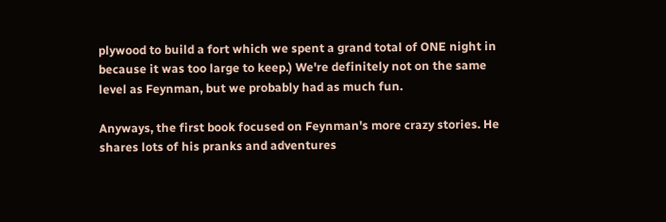plywood to build a fort which we spent a grand total of ONE night in because it was too large to keep.) We're definitely not on the same level as Feynman, but we probably had as much fun.

Anyways, the first book focused on Feynman's more crazy stories. He shares lots of his pranks and adventures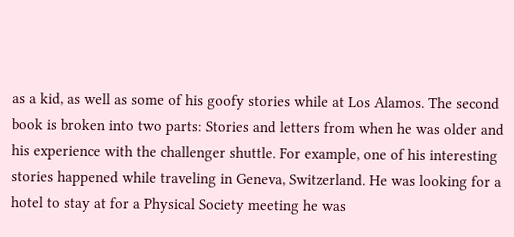as a kid, as well as some of his goofy stories while at Los Alamos. The second book is broken into two parts: Stories and letters from when he was older and his experience with the challenger shuttle. For example, one of his interesting stories happened while traveling in Geneva, Switzerland. He was looking for a hotel to stay at for a Physical Society meeting he was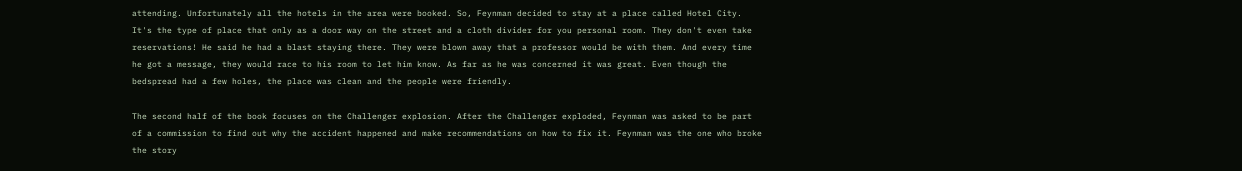attending. Unfortunately all the hotels in the area were booked. So, Feynman decided to stay at a place called Hotel City. It's the type of place that only as a door way on the street and a cloth divider for you personal room. They don't even take reservations! He said he had a blast staying there. They were blown away that a professor would be with them. And every time he got a message, they would race to his room to let him know. As far as he was concerned it was great. Even though the bedspread had a few holes, the place was clean and the people were friendly.

The second half of the book focuses on the Challenger explosion. After the Challenger exploded, Feynman was asked to be part of a commission to find out why the accident happened and make recommendations on how to fix it. Feynman was the one who broke the story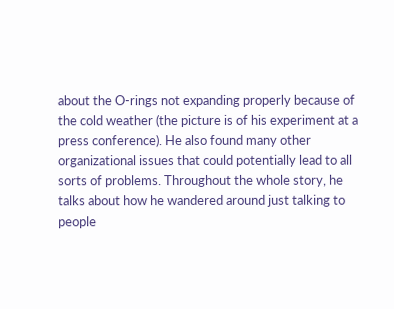about the O-rings not expanding properly because of the cold weather (the picture is of his experiment at a press conference). He also found many other organizational issues that could potentially lead to all sorts of problems. Throughout the whole story, he talks about how he wandered around just talking to people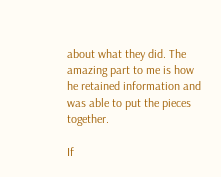about what they did. The amazing part to me is how he retained information and was able to put the pieces together.

If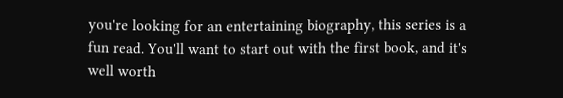you're looking for an entertaining biography, this series is a fun read. You'll want to start out with the first book, and it's well worth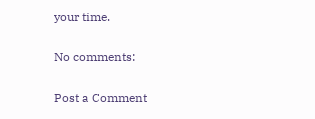your time.

No comments:

Post a Comment